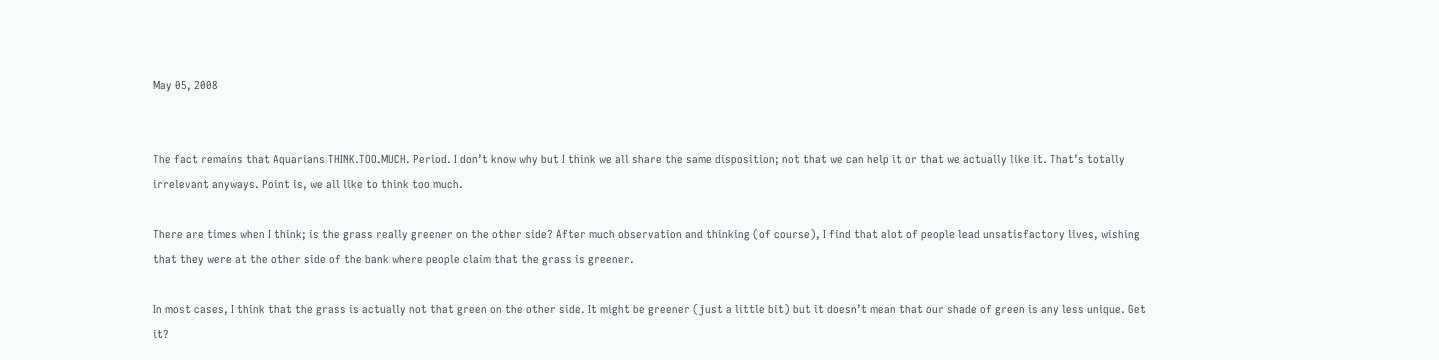May 05, 2008


The fact remains that Aquarians THINK.TOO.MUCH. Period. I don’t know why but I think we all share the same disposition; not that we can help it or that we actually like it. That’s totally irrelevant anyways. Point is, we all like to think too much.

There are times when I think; is the grass really greener on the other side? After much observation and thinking (of course), I find that alot of people lead unsatisfactory lives, wishing that they were at the other side of the bank where people claim that the grass is greener.

In most cases, I think that the grass is actually not that green on the other side. It might be greener (just a little bit) but it doesn’t mean that our shade of green is any less unique. Get it?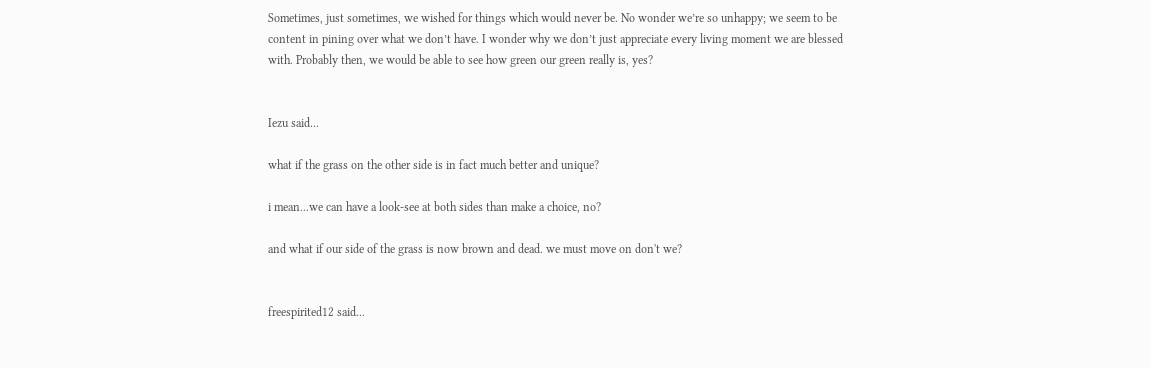Sometimes, just sometimes, we wished for things which would never be. No wonder we’re so unhappy; we seem to be content in pining over what we don’t have. I wonder why we don’t just appreciate every living moment we are blessed with. Probably then, we would be able to see how green our green really is, yes?


Iezu said...

what if the grass on the other side is in fact much better and unique?

i mean...we can have a look-see at both sides than make a choice, no?

and what if our side of the grass is now brown and dead. we must move on don't we?


freespirited12 said...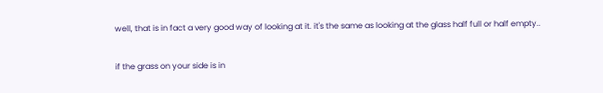well, that is in fact a very good way of looking at it. it's the same as looking at the glass half full or half empty..

if the grass on your side is in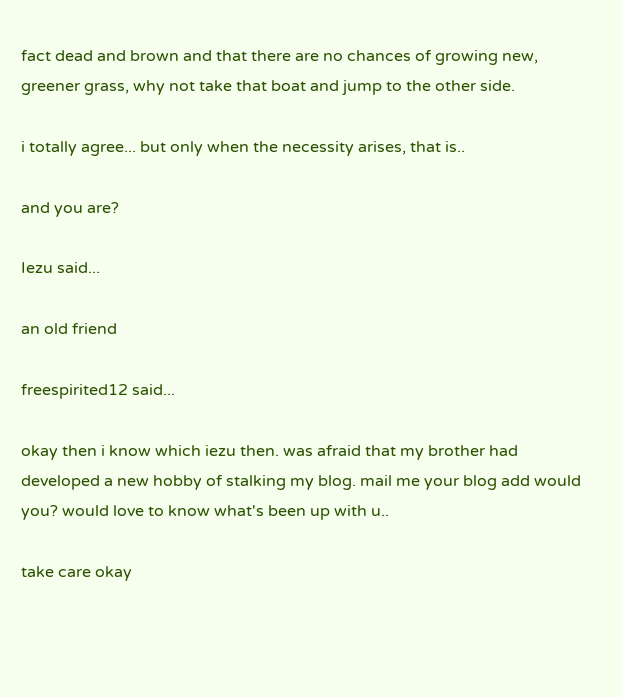fact dead and brown and that there are no chances of growing new, greener grass, why not take that boat and jump to the other side.

i totally agree... but only when the necessity arises, that is..

and you are?

Iezu said...

an old friend

freespirited12 said...

okay then i know which iezu then. was afraid that my brother had developed a new hobby of stalking my blog. mail me your blog add would you? would love to know what's been up with u..

take care okay